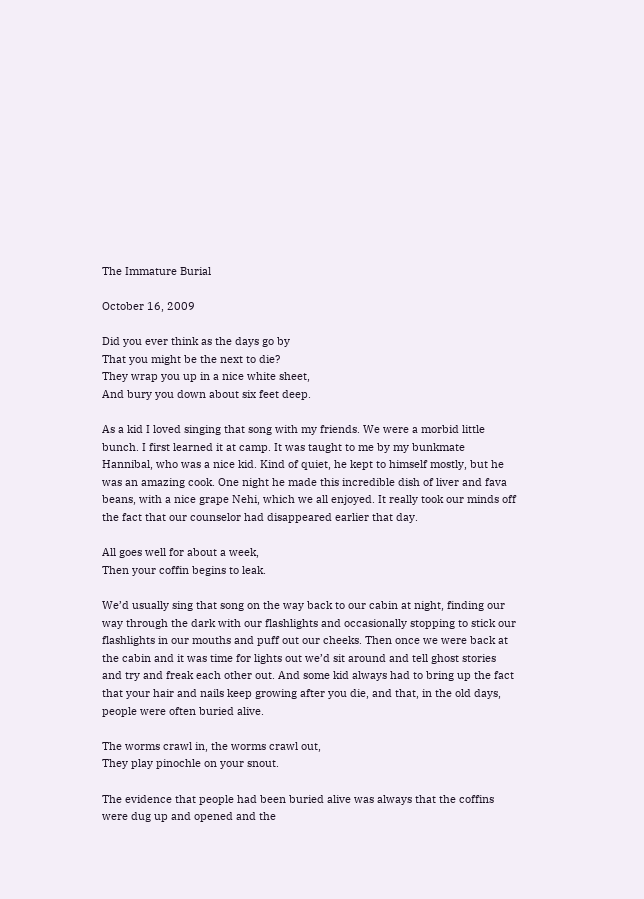The Immature Burial

October 16, 2009

Did you ever think as the days go by
That you might be the next to die?
They wrap you up in a nice white sheet,
And bury you down about six feet deep.

As a kid I loved singing that song with my friends. We were a morbid little bunch. I first learned it at camp. It was taught to me by my bunkmate Hannibal, who was a nice kid. Kind of quiet, he kept to himself mostly, but he was an amazing cook. One night he made this incredible dish of liver and fava beans, with a nice grape Nehi, which we all enjoyed. It really took our minds off the fact that our counselor had disappeared earlier that day.

All goes well for about a week,
Then your coffin begins to leak.

We’d usually sing that song on the way back to our cabin at night, finding our way through the dark with our flashlights and occasionally stopping to stick our flashlights in our mouths and puff out our cheeks. Then once we were back at the cabin and it was time for lights out we’d sit around and tell ghost stories and try and freak each other out. And some kid always had to bring up the fact that your hair and nails keep growing after you die, and that, in the old days, people were often buried alive.

The worms crawl in, the worms crawl out,
They play pinochle on your snout.

The evidence that people had been buried alive was always that the coffins were dug up and opened and the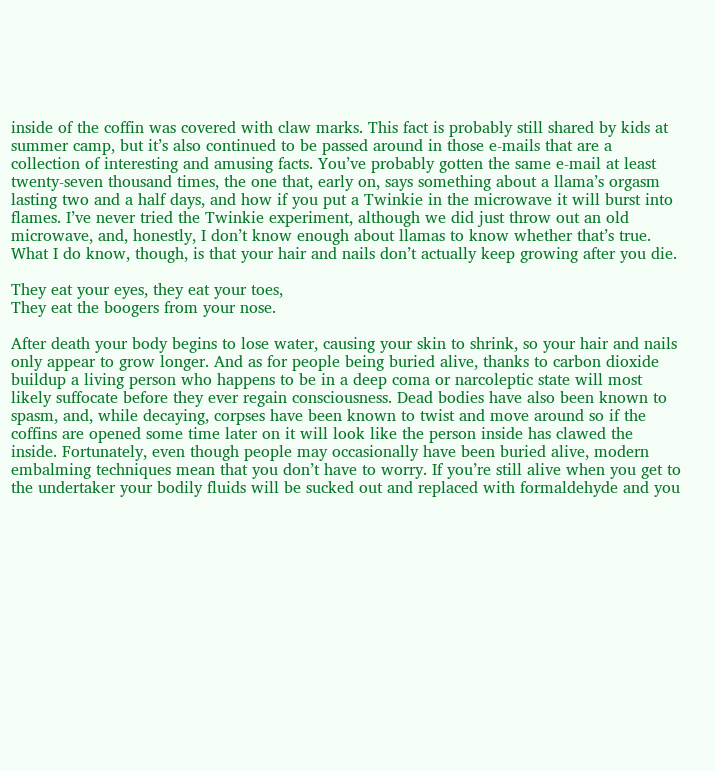inside of the coffin was covered with claw marks. This fact is probably still shared by kids at summer camp, but it’s also continued to be passed around in those e-mails that are a collection of interesting and amusing facts. You’ve probably gotten the same e-mail at least twenty-seven thousand times, the one that, early on, says something about a llama’s orgasm lasting two and a half days, and how if you put a Twinkie in the microwave it will burst into flames. I’ve never tried the Twinkie experiment, although we did just throw out an old microwave, and, honestly, I don’t know enough about llamas to know whether that’s true. What I do know, though, is that your hair and nails don’t actually keep growing after you die.

They eat your eyes, they eat your toes,
They eat the boogers from your nose.

After death your body begins to lose water, causing your skin to shrink, so your hair and nails only appear to grow longer. And as for people being buried alive, thanks to carbon dioxide buildup a living person who happens to be in a deep coma or narcoleptic state will most likely suffocate before they ever regain consciousness. Dead bodies have also been known to spasm, and, while decaying, corpses have been known to twist and move around so if the coffins are opened some time later on it will look like the person inside has clawed the inside. Fortunately, even though people may occasionally have been buried alive, modern embalming techniques mean that you don’t have to worry. If you’re still alive when you get to the undertaker your bodily fluids will be sucked out and replaced with formaldehyde and you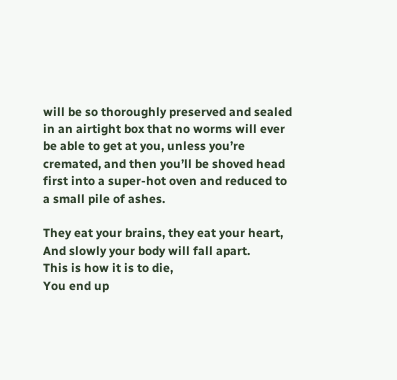will be so thoroughly preserved and sealed in an airtight box that no worms will ever be able to get at you, unless you’re cremated, and then you’ll be shoved head first into a super-hot oven and reduced to a small pile of ashes.

They eat your brains, they eat your heart,
And slowly your body will fall apart.
This is how it is to die,
You end up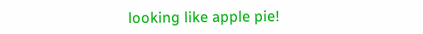looking like apple pie!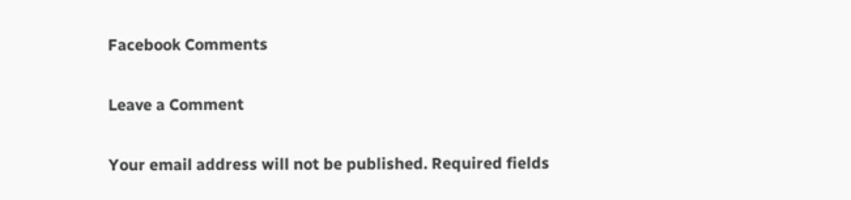Facebook Comments

Leave a Comment

Your email address will not be published. Required fields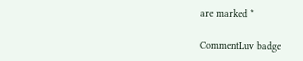are marked *

CommentLuv badge